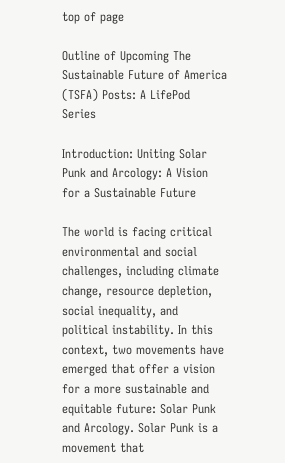top of page

Outline of Upcoming The Sustainable Future of America (TSFA) Posts: A LifePod Series

Introduction: Uniting Solar Punk and Arcology: A Vision for a Sustainable Future

The world is facing critical environmental and social challenges, including climate change, resource depletion, social inequality, and political instability. In this context, two movements have emerged that offer a vision for a more sustainable and equitable future: Solar Punk and Arcology. Solar Punk is a movement that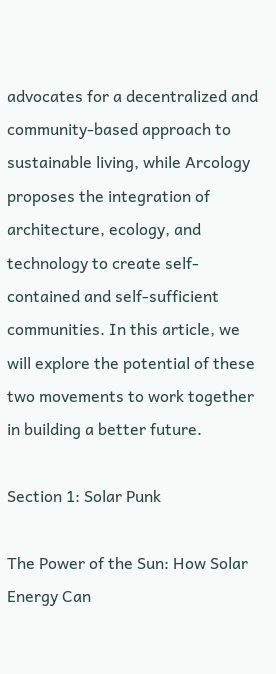advocates for a decentralized and community-based approach to sustainable living, while Arcology proposes the integration of architecture, ecology, and technology to create self-contained and self-sufficient communities. In this article, we will explore the potential of these two movements to work together in building a better future.

Section 1: Solar Punk

The Power of the Sun: How Solar Energy Can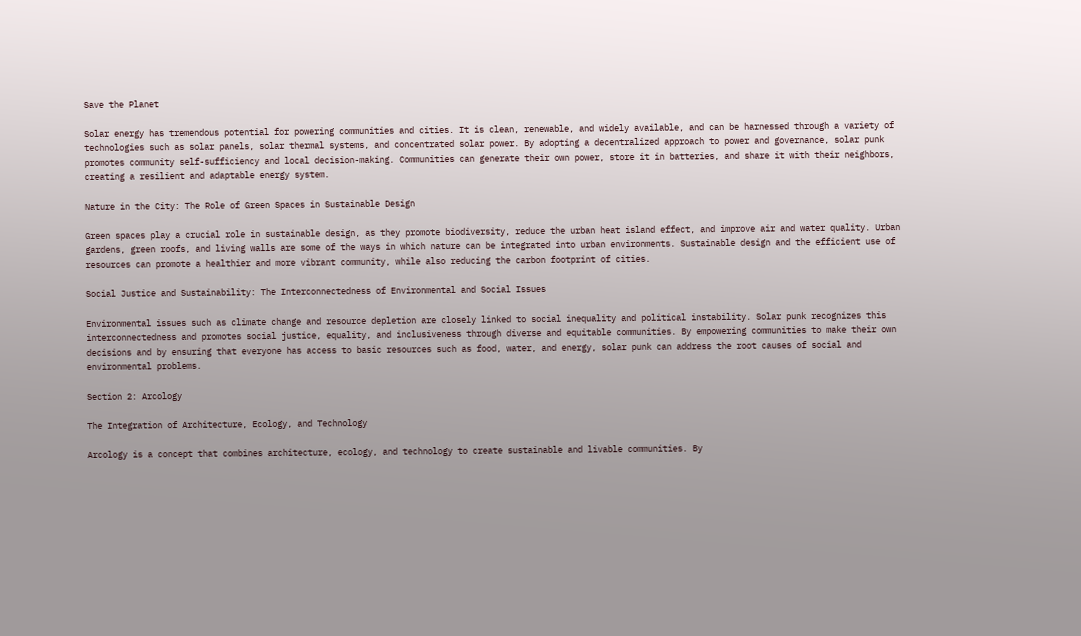Save the Planet

Solar energy has tremendous potential for powering communities and cities. It is clean, renewable, and widely available, and can be harnessed through a variety of technologies such as solar panels, solar thermal systems, and concentrated solar power. By adopting a decentralized approach to power and governance, solar punk promotes community self-sufficiency and local decision-making. Communities can generate their own power, store it in batteries, and share it with their neighbors, creating a resilient and adaptable energy system.

Nature in the City: The Role of Green Spaces in Sustainable Design

Green spaces play a crucial role in sustainable design, as they promote biodiversity, reduce the urban heat island effect, and improve air and water quality. Urban gardens, green roofs, and living walls are some of the ways in which nature can be integrated into urban environments. Sustainable design and the efficient use of resources can promote a healthier and more vibrant community, while also reducing the carbon footprint of cities.

Social Justice and Sustainability: The Interconnectedness of Environmental and Social Issues

Environmental issues such as climate change and resource depletion are closely linked to social inequality and political instability. Solar punk recognizes this interconnectedness and promotes social justice, equality, and inclusiveness through diverse and equitable communities. By empowering communities to make their own decisions and by ensuring that everyone has access to basic resources such as food, water, and energy, solar punk can address the root causes of social and environmental problems.

Section 2: Arcology

The Integration of Architecture, Ecology, and Technology

Arcology is a concept that combines architecture, ecology, and technology to create sustainable and livable communities. By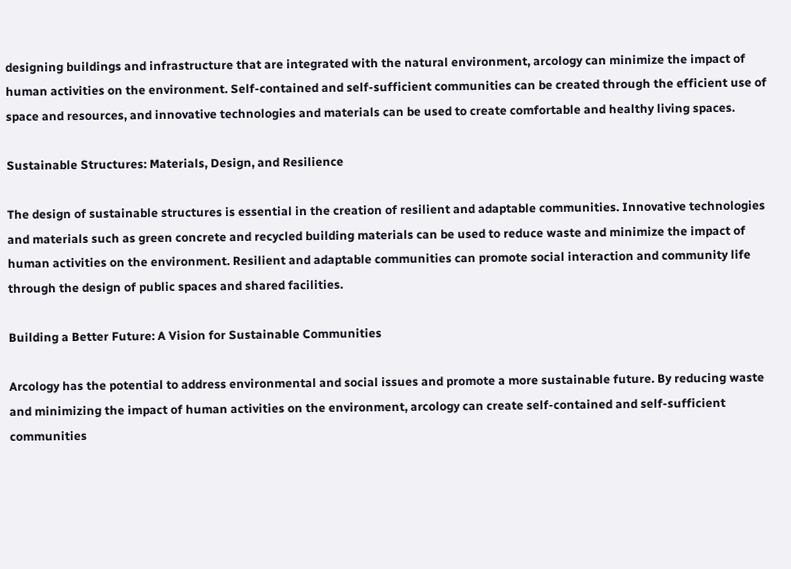designing buildings and infrastructure that are integrated with the natural environment, arcology can minimize the impact of human activities on the environment. Self-contained and self-sufficient communities can be created through the efficient use of space and resources, and innovative technologies and materials can be used to create comfortable and healthy living spaces.

Sustainable Structures: Materials, Design, and Resilience

The design of sustainable structures is essential in the creation of resilient and adaptable communities. Innovative technologies and materials such as green concrete and recycled building materials can be used to reduce waste and minimize the impact of human activities on the environment. Resilient and adaptable communities can promote social interaction and community life through the design of public spaces and shared facilities.

Building a Better Future: A Vision for Sustainable Communities

Arcology has the potential to address environmental and social issues and promote a more sustainable future. By reducing waste and minimizing the impact of human activities on the environment, arcology can create self-contained and self-sufficient communities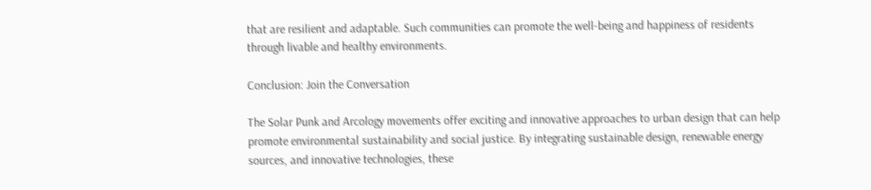that are resilient and adaptable. Such communities can promote the well-being and happiness of residents through livable and healthy environments.

Conclusion: Join the Conversation

The Solar Punk and Arcology movements offer exciting and innovative approaches to urban design that can help promote environmental sustainability and social justice. By integrating sustainable design, renewable energy sources, and innovative technologies, these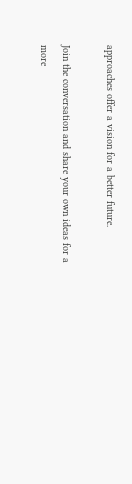approaches offer a vision for a better future.

Join the conversation and share your own ideas for a more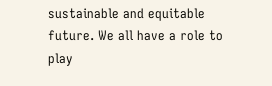sustainable and equitable future. We all have a role to play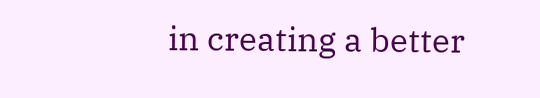in creating a better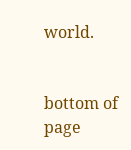world.


bottom of page